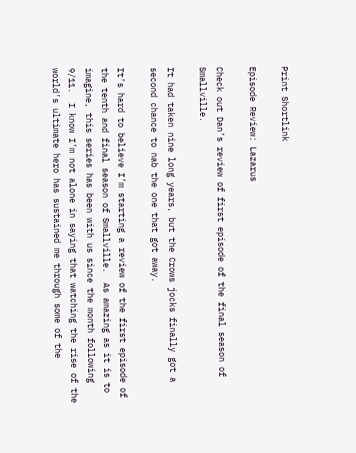Print Shortlink

Episode Review: Lazarus

Check out Dan’s review of first episode of the final season of Smallville.

It had taken nine long years, but the Crows jocks finally got a second chance to nab the one that got away.

It’s hard to believe I’m starting a review of the first episode of the tenth and final season of Smallville.  As amazing as it is to imagine, this series has been with us since the month following 9/11.  I know I’m not alone in saying that watching the rise of the world’s ultimate hero has sustained me through some of the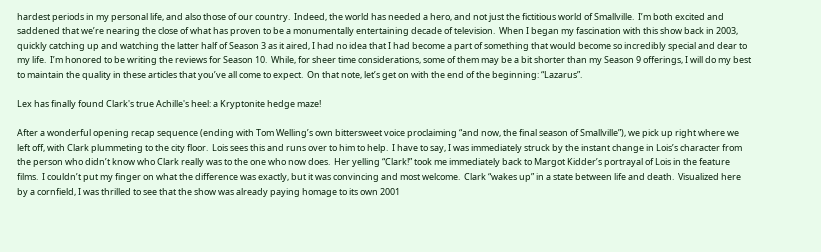hardest periods in my personal life, and also those of our country.  Indeed, the world has needed a hero, and not just the fictitious world of Smallville.  I’m both excited and saddened that we’re nearing the close of what has proven to be a monumentally entertaining decade of television.  When I began my fascination with this show back in 2003, quickly catching up and watching the latter half of Season 3 as it aired, I had no idea that I had become a part of something that would become so incredibly special and dear to my life.  I’m honored to be writing the reviews for Season 10.  While, for sheer time considerations, some of them may be a bit shorter than my Season 9 offerings, I will do my best to maintain the quality in these articles that you’ve all come to expect.  On that note, let’s get on with the end of the beginning: “Lazarus”.

Lex has finally found Clark's true Achille's heel: a Kryptonite hedge maze!

After a wonderful opening recap sequence (ending with Tom Welling’s own bittersweet voice proclaiming “and now, the final season of Smallville”), we pick up right where we left off, with Clark plummeting to the city floor.  Lois sees this and runs over to him to help.  I have to say, I was immediately struck by the instant change in Lois’s character from the person who didn’t know who Clark really was to the one who now does.  Her yelling “Clark!” took me immediately back to Margot Kidder’s portrayal of Lois in the feature films.  I couldn’t put my finger on what the difference was exactly, but it was convincing and most welcome.  Clark “wakes up” in a state between life and death.  Visualized here by a cornfield, I was thrilled to see that the show was already paying homage to its own 2001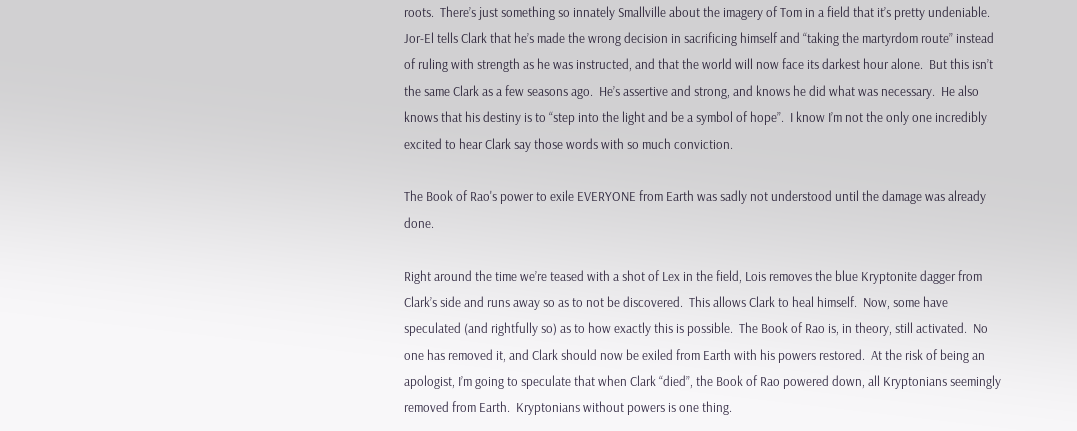roots.  There’s just something so innately Smallville about the imagery of Tom in a field that it’s pretty undeniable.  Jor-El tells Clark that he’s made the wrong decision in sacrificing himself and “taking the martyrdom route” instead of ruling with strength as he was instructed, and that the world will now face its darkest hour alone.  But this isn’t the same Clark as a few seasons ago.  He’s assertive and strong, and knows he did what was necessary.  He also knows that his destiny is to “step into the light and be a symbol of hope”.  I know I’m not the only one incredibly excited to hear Clark say those words with so much conviction.

The Book of Rao's power to exile EVERYONE from Earth was sadly not understood until the damage was already done.

Right around the time we’re teased with a shot of Lex in the field, Lois removes the blue Kryptonite dagger from Clark’s side and runs away so as to not be discovered.  This allows Clark to heal himself.  Now, some have speculated (and rightfully so) as to how exactly this is possible.  The Book of Rao is, in theory, still activated.  No one has removed it, and Clark should now be exiled from Earth with his powers restored.  At the risk of being an apologist, I’m going to speculate that when Clark “died”, the Book of Rao powered down, all Kryptonians seemingly removed from Earth.  Kryptonians without powers is one thing.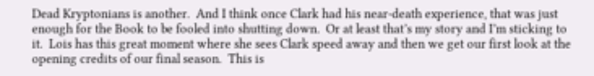Dead Kryptonians is another.  And I think once Clark had his near-death experience, that was just enough for the Book to be fooled into shutting down.  Or at least that’s my story and I’m sticking to it.  Lois has this great moment where she sees Clark speed away and then we get our first look at the opening credits of our final season.  This is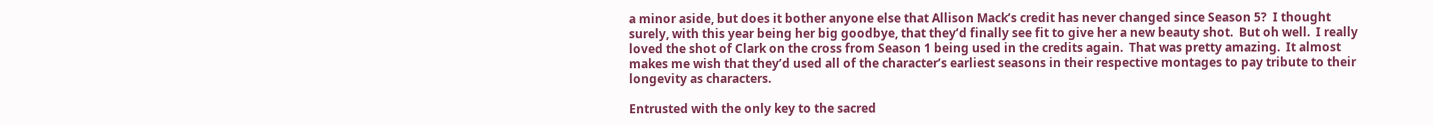a minor aside, but does it bother anyone else that Allison Mack’s credit has never changed since Season 5?  I thought surely, with this year being her big goodbye, that they’d finally see fit to give her a new beauty shot.  But oh well.  I really loved the shot of Clark on the cross from Season 1 being used in the credits again.  That was pretty amazing.  It almost makes me wish that they’d used all of the character’s earliest seasons in their respective montages to pay tribute to their longevity as characters.

Entrusted with the only key to the sacred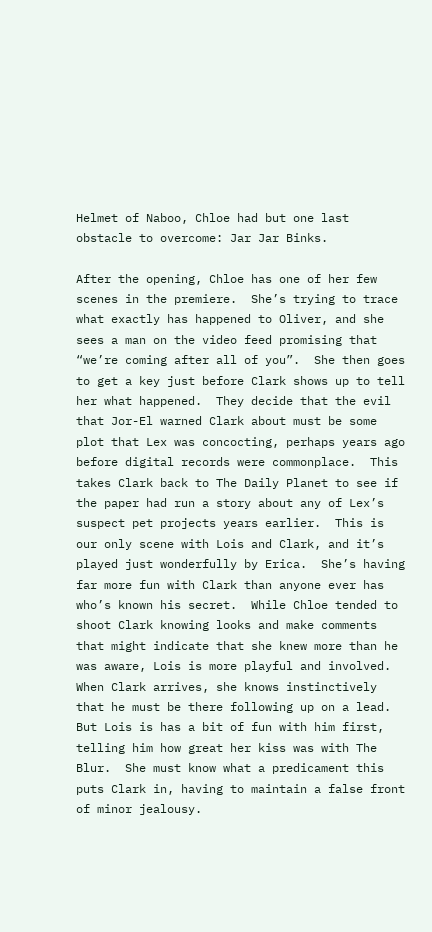Helmet of Naboo, Chloe had but one last obstacle to overcome: Jar Jar Binks.

After the opening, Chloe has one of her few scenes in the premiere.  She’s trying to trace what exactly has happened to Oliver, and she sees a man on the video feed promising that “we’re coming after all of you”.  She then goes to get a key just before Clark shows up to tell her what happened.  They decide that the evil that Jor-El warned Clark about must be some plot that Lex was concocting, perhaps years ago before digital records were commonplace.  This takes Clark back to The Daily Planet to see if the paper had run a story about any of Lex’s suspect pet projects years earlier.  This is our only scene with Lois and Clark, and it’s played just wonderfully by Erica.  She’s having far more fun with Clark than anyone ever has who’s known his secret.  While Chloe tended to shoot Clark knowing looks and make comments that might indicate that she knew more than he was aware, Lois is more playful and involved.  When Clark arrives, she knows instinctively that he must be there following up on a lead.  But Lois is has a bit of fun with him first, telling him how great her kiss was with The Blur.  She must know what a predicament this puts Clark in, having to maintain a false front of minor jealousy.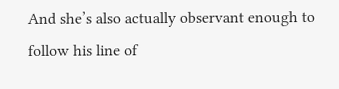And she’s also actually observant enough to follow his line of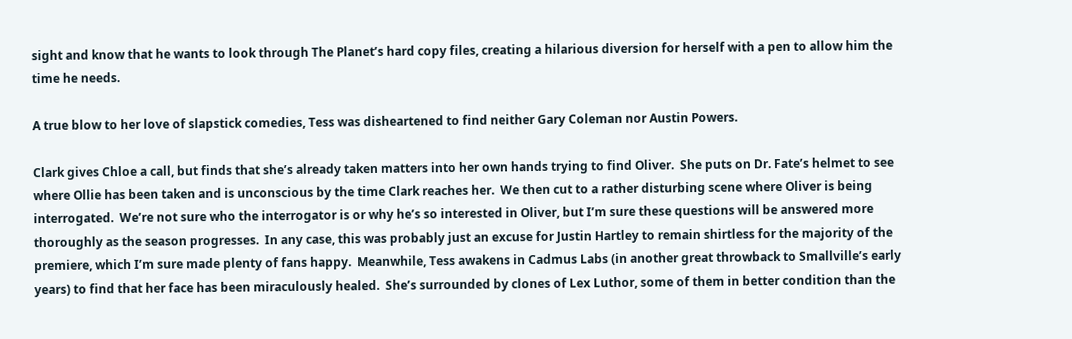sight and know that he wants to look through The Planet’s hard copy files, creating a hilarious diversion for herself with a pen to allow him the time he needs.

A true blow to her love of slapstick comedies, Tess was disheartened to find neither Gary Coleman nor Austin Powers.

Clark gives Chloe a call, but finds that she’s already taken matters into her own hands trying to find Oliver.  She puts on Dr. Fate’s helmet to see where Ollie has been taken and is unconscious by the time Clark reaches her.  We then cut to a rather disturbing scene where Oliver is being interrogated.  We’re not sure who the interrogator is or why he’s so interested in Oliver, but I’m sure these questions will be answered more thoroughly as the season progresses.  In any case, this was probably just an excuse for Justin Hartley to remain shirtless for the majority of the premiere, which I’m sure made plenty of fans happy.  Meanwhile, Tess awakens in Cadmus Labs (in another great throwback to Smallville’s early years) to find that her face has been miraculously healed.  She’s surrounded by clones of Lex Luthor, some of them in better condition than the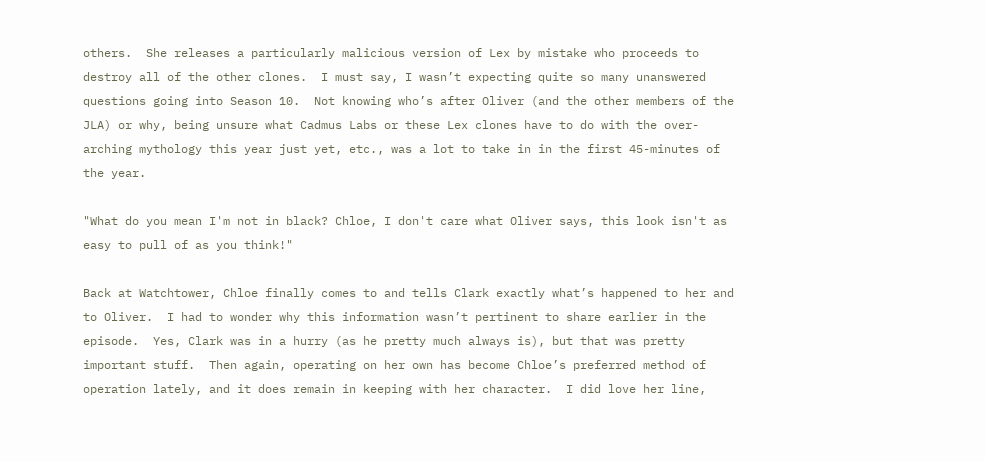others.  She releases a particularly malicious version of Lex by mistake who proceeds to destroy all of the other clones.  I must say, I wasn’t expecting quite so many unanswered questions going into Season 10.  Not knowing who’s after Oliver (and the other members of the JLA) or why, being unsure what Cadmus Labs or these Lex clones have to do with the over-arching mythology this year just yet, etc., was a lot to take in in the first 45-minutes of the year.

"What do you mean I'm not in black? Chloe, I don't care what Oliver says, this look isn't as easy to pull of as you think!"

Back at Watchtower, Chloe finally comes to and tells Clark exactly what’s happened to her and to Oliver.  I had to wonder why this information wasn’t pertinent to share earlier in the episode.  Yes, Clark was in a hurry (as he pretty much always is), but that was pretty important stuff.  Then again, operating on her own has become Chloe’s preferred method of operation lately, and it does remain in keeping with her character.  I did love her line,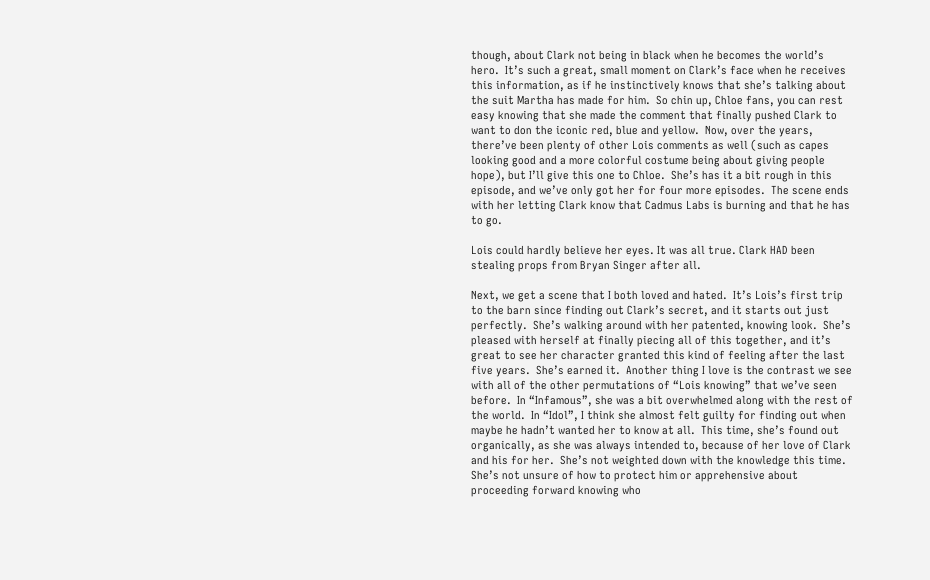though, about Clark not being in black when he becomes the world’s hero.  It’s such a great, small moment on Clark’s face when he receives this information, as if he instinctively knows that she’s talking about the suit Martha has made for him.  So chin up, Chloe fans, you can rest easy knowing that she made the comment that finally pushed Clark to want to don the iconic red, blue and yellow.  Now, over the years, there’ve been plenty of other Lois comments as well (such as capes looking good and a more colorful costume being about giving people hope), but I’ll give this one to Chloe.  She’s has it a bit rough in this episode, and we’ve only got her for four more episodes.  The scene ends with her letting Clark know that Cadmus Labs is burning and that he has to go.

Lois could hardly believe her eyes. It was all true. Clark HAD been stealing props from Bryan Singer after all.

Next, we get a scene that I both loved and hated.  It’s Lois’s first trip to the barn since finding out Clark’s secret, and it starts out just perfectly.  She’s walking around with her patented, knowing look.  She’s pleased with herself at finally piecing all of this together, and it’s great to see her character granted this kind of feeling after the last five years.  She’s earned it.  Another thing I love is the contrast we see with all of the other permutations of “Lois knowing” that we’ve seen before.  In “Infamous”, she was a bit overwhelmed along with the rest of the world.  In “Idol”, I think she almost felt guilty for finding out when maybe he hadn’t wanted her to know at all.  This time, she’s found out organically, as she was always intended to, because of her love of Clark and his for her.  She’s not weighted down with the knowledge this time.  She’s not unsure of how to protect him or apprehensive about proceeding forward knowing who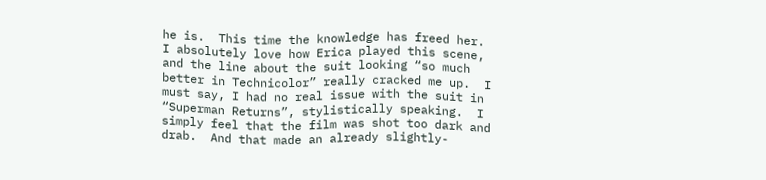he is.  This time the knowledge has freed her.  I absolutely love how Erica played this scene, and the line about the suit looking “so much better in Technicolor” really cracked me up.  I must say, I had no real issue with the suit in “Superman Returns”, stylistically speaking.  I simply feel that the film was shot too dark and drab.  And that made an already slightly-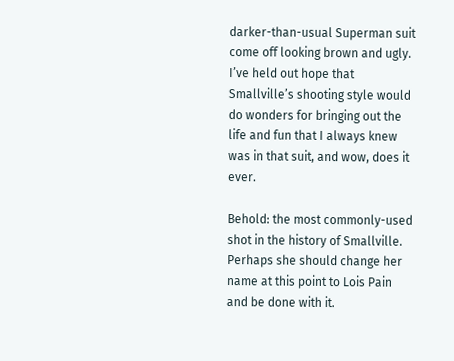darker-than-usual Superman suit come off looking brown and ugly.  I’ve held out hope that Smallville’s shooting style would do wonders for bringing out the life and fun that I always knew was in that suit, and wow, does it ever.

Behold: the most commonly-used shot in the history of Smallville. Perhaps she should change her name at this point to Lois Pain and be done with it.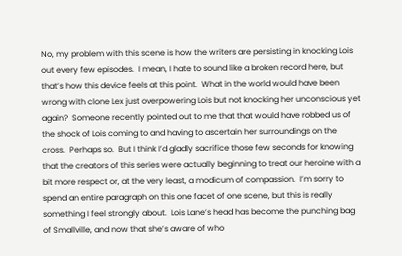No, my problem with this scene is how the writers are persisting in knocking Lois out every few episodes.  I mean, I hate to sound like a broken record here, but that’s how this device feels at this point.  What in the world would have been wrong with clone Lex just overpowering Lois but not knocking her unconscious yet again?  Someone recently pointed out to me that that would have robbed us of the shock of Lois coming to and having to ascertain her surroundings on the cross.  Perhaps so.  But I think I’d gladly sacrifice those few seconds for knowing that the creators of this series were actually beginning to treat our heroine with a bit more respect or, at the very least, a modicum of compassion.  I’m sorry to spend an entire paragraph on this one facet of one scene, but this is really something I feel strongly about.  Lois Lane’s head has become the punching bag of Smallville, and now that she’s aware of who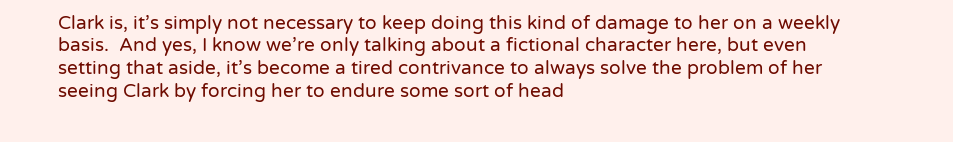Clark is, it’s simply not necessary to keep doing this kind of damage to her on a weekly basis.  And yes, I know we’re only talking about a fictional character here, but even setting that aside, it’s become a tired contrivance to always solve the problem of her seeing Clark by forcing her to endure some sort of head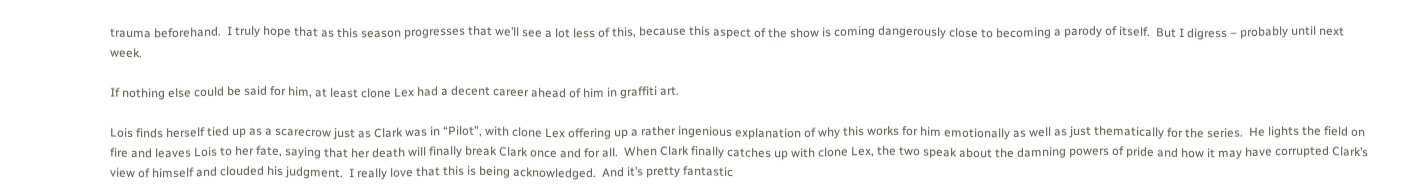trauma beforehand.  I truly hope that as this season progresses that we’ll see a lot less of this, because this aspect of the show is coming dangerously close to becoming a parody of itself.  But I digress – probably until next week.

If nothing else could be said for him, at least clone Lex had a decent career ahead of him in graffiti art.

Lois finds herself tied up as a scarecrow just as Clark was in “Pilot”, with clone Lex offering up a rather ingenious explanation of why this works for him emotionally as well as just thematically for the series.  He lights the field on fire and leaves Lois to her fate, saying that her death will finally break Clark once and for all.  When Clark finally catches up with clone Lex, the two speak about the damning powers of pride and how it may have corrupted Clark’s view of himself and clouded his judgment.  I really love that this is being acknowledged.  And it’s pretty fantastic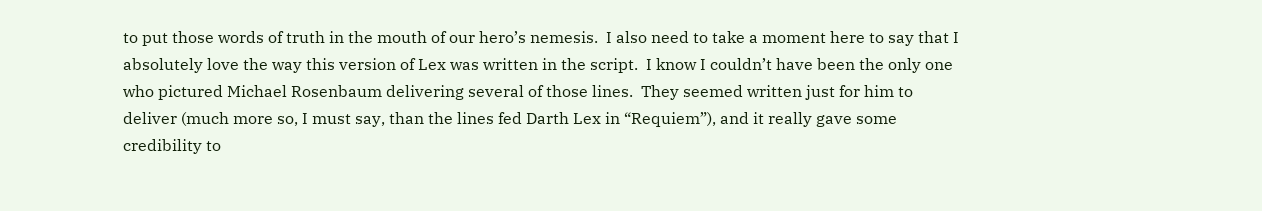to put those words of truth in the mouth of our hero’s nemesis.  I also need to take a moment here to say that I absolutely love the way this version of Lex was written in the script.  I know I couldn’t have been the only one who pictured Michael Rosenbaum delivering several of those lines.  They seemed written just for him to deliver (much more so, I must say, than the lines fed Darth Lex in “Requiem”), and it really gave some credibility to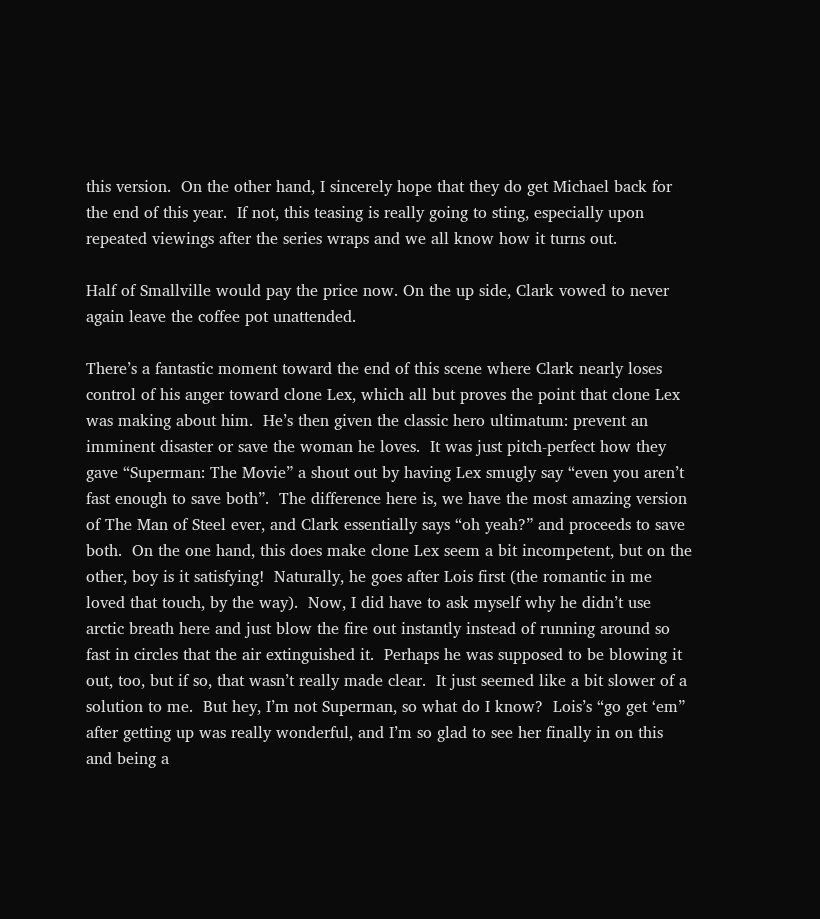this version.  On the other hand, I sincerely hope that they do get Michael back for the end of this year.  If not, this teasing is really going to sting, especially upon repeated viewings after the series wraps and we all know how it turns out.

Half of Smallville would pay the price now. On the up side, Clark vowed to never again leave the coffee pot unattended.

There’s a fantastic moment toward the end of this scene where Clark nearly loses control of his anger toward clone Lex, which all but proves the point that clone Lex was making about him.  He’s then given the classic hero ultimatum: prevent an imminent disaster or save the woman he loves.  It was just pitch-perfect how they gave “Superman: The Movie” a shout out by having Lex smugly say “even you aren’t fast enough to save both”.  The difference here is, we have the most amazing version of The Man of Steel ever, and Clark essentially says “oh yeah?” and proceeds to save both.  On the one hand, this does make clone Lex seem a bit incompetent, but on the other, boy is it satisfying!  Naturally, he goes after Lois first (the romantic in me loved that touch, by the way).  Now, I did have to ask myself why he didn’t use arctic breath here and just blow the fire out instantly instead of running around so fast in circles that the air extinguished it.  Perhaps he was supposed to be blowing it out, too, but if so, that wasn’t really made clear.  It just seemed like a bit slower of a solution to me.  But hey, I’m not Superman, so what do I know?  Lois’s “go get ‘em” after getting up was really wonderful, and I’m so glad to see her finally in on this and being a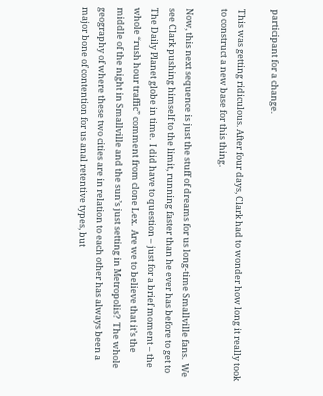participant for a change.

This was getting ridiculous. After four days, Clark had to wonder how long it really took to construct a new base for this thing.

Now, this next sequence is just the stuff of dreams for us long-time Smallville fans.  We see Clark pushing himself to the limit, running faster than he ever has before to get to The Daily Planet globe in time.  I did have to question – just for a brief moment – the whole “rush hour traffic” comment from clone Lex.  Are we to believe that it’s the middle of the night in Smallville and the sun’s just setting in Metropolis?  The whole geography of where these two cities are in relation to each other has always been a major bone of contention for us anal retentive types, but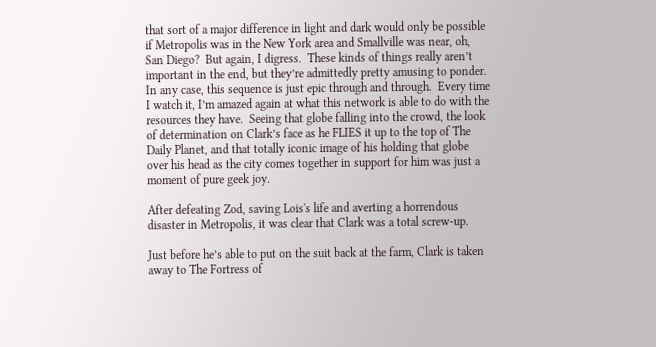that sort of a major difference in light and dark would only be possible if Metropolis was in the New York area and Smallville was near, oh, San Diego?  But again, I digress.  These kinds of things really aren’t important in the end, but they’re admittedly pretty amusing to ponder.  In any case, this sequence is just epic through and through.  Every time I watch it, I’m amazed again at what this network is able to do with the resources they have.  Seeing that globe falling into the crowd, the look of determination on Clark’s face as he FLIES it up to the top of The Daily Planet, and that totally iconic image of his holding that globe over his head as the city comes together in support for him was just a moment of pure geek joy.

After defeating Zod, saving Lois's life and averting a horrendous disaster in Metropolis, it was clear that Clark was a total screw-up.

Just before he’s able to put on the suit back at the farm, Clark is taken away to The Fortress of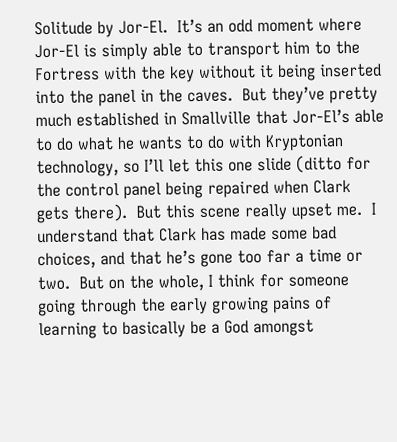Solitude by Jor-El.  It’s an odd moment where Jor-El is simply able to transport him to the Fortress with the key without it being inserted into the panel in the caves.  But they’ve pretty much established in Smallville that Jor-El’s able to do what he wants to do with Kryptonian technology, so I’ll let this one slide (ditto for the control panel being repaired when Clark gets there).  But this scene really upset me.  I understand that Clark has made some bad choices, and that he’s gone too far a time or two.  But on the whole, I think for someone going through the early growing pains of learning to basically be a God amongst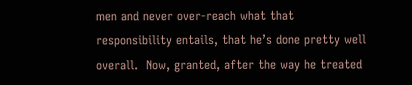men and never over-reach what that responsibility entails, that he’s done pretty well overall.  Now, granted, after the way he treated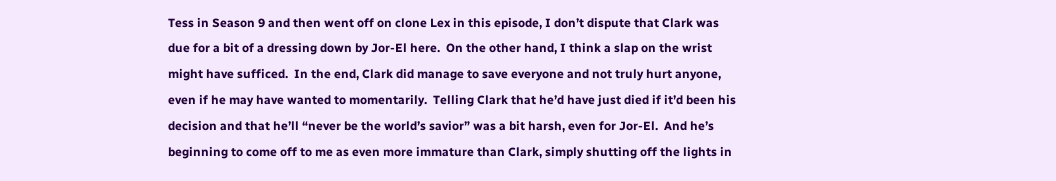Tess in Season 9 and then went off on clone Lex in this episode, I don’t dispute that Clark was due for a bit of a dressing down by Jor-El here.  On the other hand, I think a slap on the wrist might have sufficed.  In the end, Clark did manage to save everyone and not truly hurt anyone, even if he may have wanted to momentarily.  Telling Clark that he’d have just died if it’d been his decision and that he’ll “never be the world’s savior” was a bit harsh, even for Jor-El.  And he’s beginning to come off to me as even more immature than Clark, simply shutting off the lights in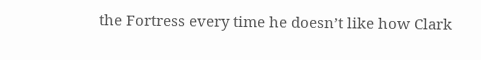the Fortress every time he doesn’t like how Clark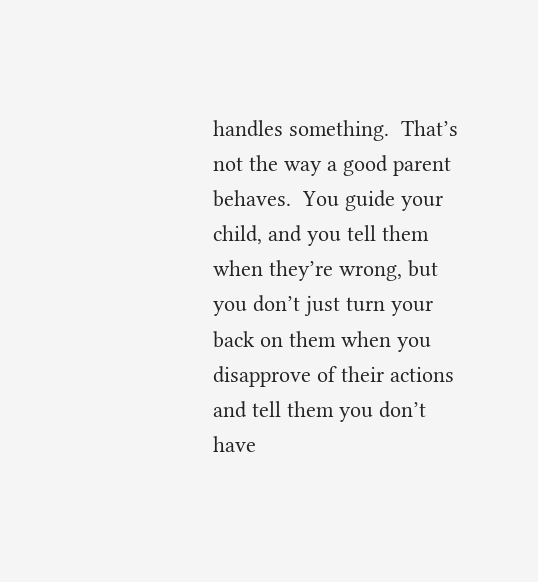handles something.  That’s not the way a good parent behaves.  You guide your child, and you tell them when they’re wrong, but you don’t just turn your back on them when you disapprove of their actions and tell them you don’t have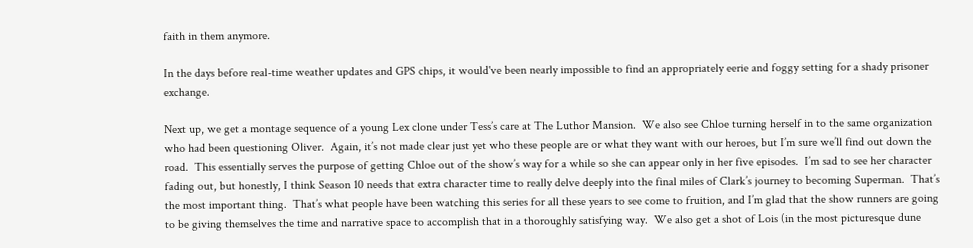faith in them anymore.

In the days before real-time weather updates and GPS chips, it would've been nearly impossible to find an appropriately eerie and foggy setting for a shady prisoner exchange.

Next up, we get a montage sequence of a young Lex clone under Tess’s care at The Luthor Mansion.  We also see Chloe turning herself in to the same organization who had been questioning Oliver.  Again, it’s not made clear just yet who these people are or what they want with our heroes, but I’m sure we’ll find out down the road.  This essentially serves the purpose of getting Chloe out of the show’s way for a while so she can appear only in her five episodes.  I’m sad to see her character fading out, but honestly, I think Season 10 needs that extra character time to really delve deeply into the final miles of Clark’s journey to becoming Superman.  That’s the most important thing.  That’s what people have been watching this series for all these years to see come to fruition, and I’m glad that the show runners are going to be giving themselves the time and narrative space to accomplish that in a thoroughly satisfying way.  We also get a shot of Lois (in the most picturesque dune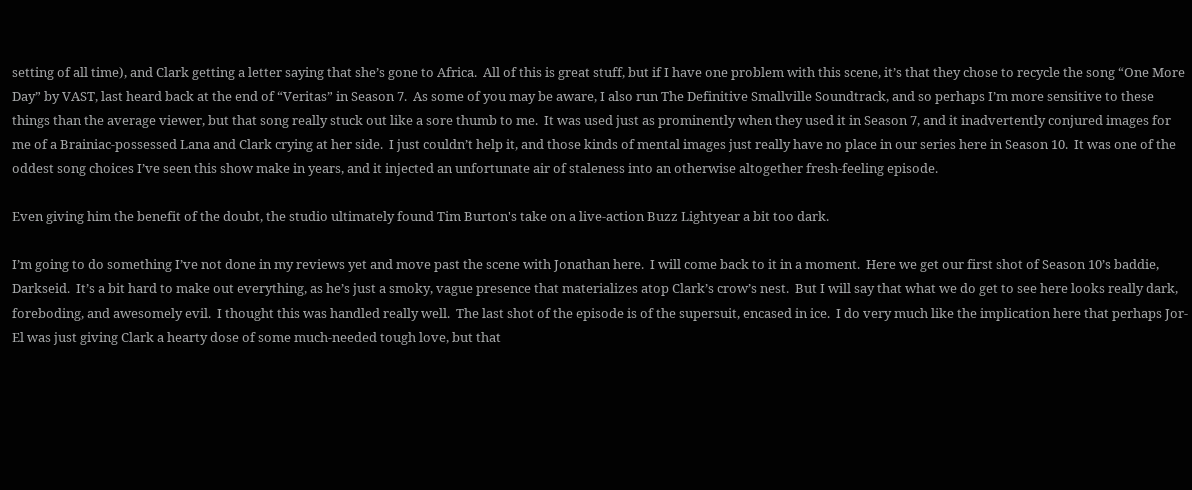setting of all time), and Clark getting a letter saying that she’s gone to Africa.  All of this is great stuff, but if I have one problem with this scene, it’s that they chose to recycle the song “One More Day” by VAST, last heard back at the end of “Veritas” in Season 7.  As some of you may be aware, I also run The Definitive Smallville Soundtrack, and so perhaps I’m more sensitive to these things than the average viewer, but that song really stuck out like a sore thumb to me.  It was used just as prominently when they used it in Season 7, and it inadvertently conjured images for me of a Brainiac-possessed Lana and Clark crying at her side.  I just couldn’t help it, and those kinds of mental images just really have no place in our series here in Season 10.  It was one of the oddest song choices I’ve seen this show make in years, and it injected an unfortunate air of staleness into an otherwise altogether fresh-feeling episode.

Even giving him the benefit of the doubt, the studio ultimately found Tim Burton's take on a live-action Buzz Lightyear a bit too dark.

I’m going to do something I’ve not done in my reviews yet and move past the scene with Jonathan here.  I will come back to it in a moment.  Here we get our first shot of Season 10’s baddie, Darkseid.  It’s a bit hard to make out everything, as he’s just a smoky, vague presence that materializes atop Clark’s crow’s nest.  But I will say that what we do get to see here looks really dark, foreboding, and awesomely evil.  I thought this was handled really well.  The last shot of the episode is of the supersuit, encased in ice.  I do very much like the implication here that perhaps Jor-El was just giving Clark a hearty dose of some much-needed tough love, but that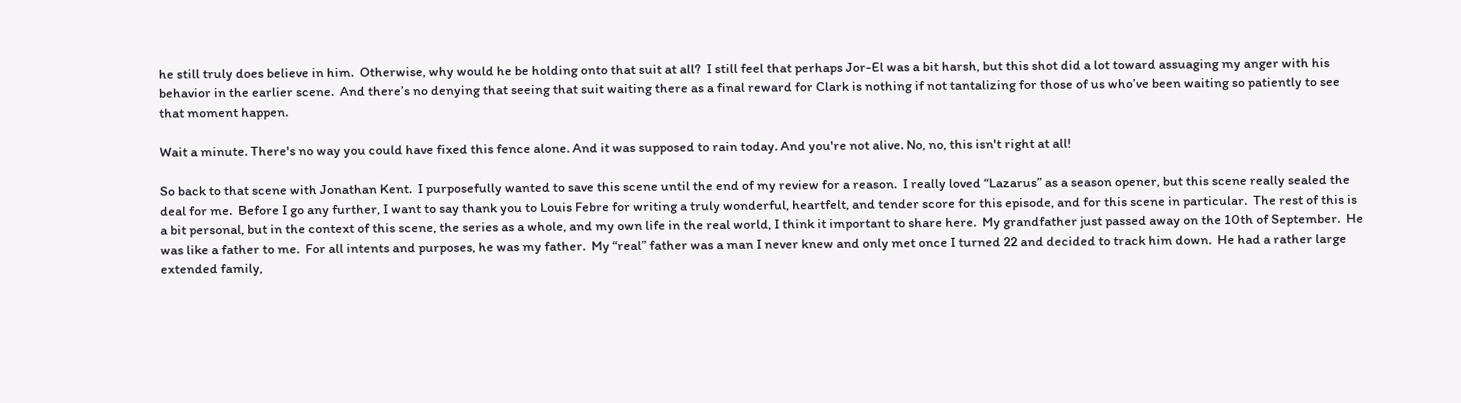he still truly does believe in him.  Otherwise, why would he be holding onto that suit at all?  I still feel that perhaps Jor-El was a bit harsh, but this shot did a lot toward assuaging my anger with his behavior in the earlier scene.  And there’s no denying that seeing that suit waiting there as a final reward for Clark is nothing if not tantalizing for those of us who’ve been waiting so patiently to see that moment happen.

Wait a minute. There's no way you could have fixed this fence alone. And it was supposed to rain today. And you're not alive. No, no, this isn't right at all!

So back to that scene with Jonathan Kent.  I purposefully wanted to save this scene until the end of my review for a reason.  I really loved “Lazarus” as a season opener, but this scene really sealed the deal for me.  Before I go any further, I want to say thank you to Louis Febre for writing a truly wonderful, heartfelt, and tender score for this episode, and for this scene in particular.  The rest of this is a bit personal, but in the context of this scene, the series as a whole, and my own life in the real world, I think it important to share here.  My grandfather just passed away on the 10th of September.  He was like a father to me.  For all intents and purposes, he was my father.  My “real” father was a man I never knew and only met once I turned 22 and decided to track him down.  He had a rather large extended family,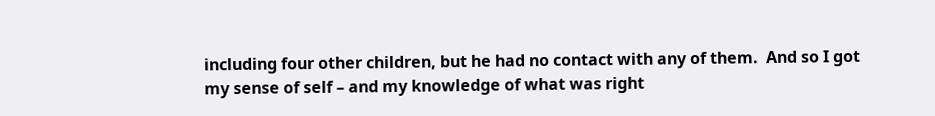including four other children, but he had no contact with any of them.  And so I got my sense of self – and my knowledge of what was right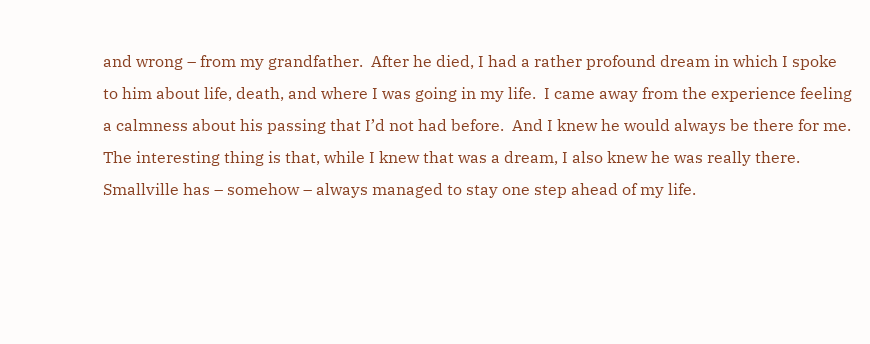and wrong – from my grandfather.  After he died, I had a rather profound dream in which I spoke to him about life, death, and where I was going in my life.  I came away from the experience feeling a calmness about his passing that I’d not had before.  And I knew he would always be there for me.  The interesting thing is that, while I knew that was a dream, I also knew he was really there.  Smallville has – somehow – always managed to stay one step ahead of my life.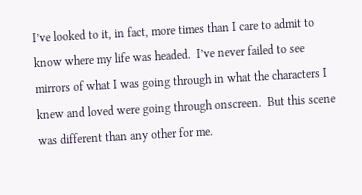I’ve looked to it, in fact, more times than I care to admit to know where my life was headed.  I’ve never failed to see mirrors of what I was going through in what the characters I knew and loved were going through onscreen.  But this scene was different than any other for me.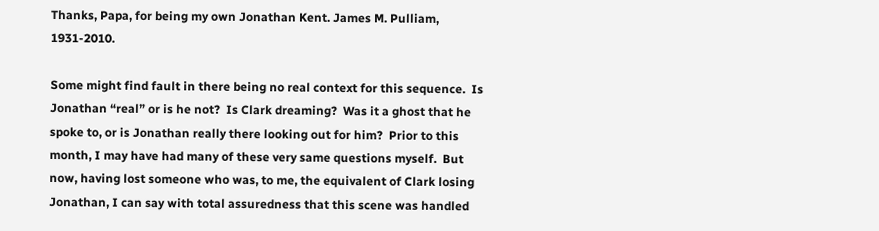Thanks, Papa, for being my own Jonathan Kent. James M. Pulliam, 1931-2010.

Some might find fault in there being no real context for this sequence.  Is Jonathan “real” or is he not?  Is Clark dreaming?  Was it a ghost that he spoke to, or is Jonathan really there looking out for him?  Prior to this month, I may have had many of these very same questions myself.  But now, having lost someone who was, to me, the equivalent of Clark losing Jonathan, I can say with total assuredness that this scene was handled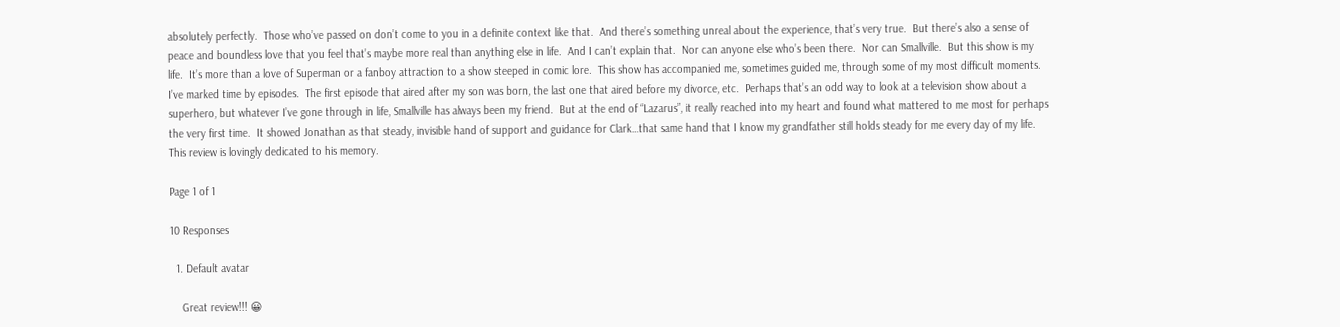absolutely perfectly.  Those who’ve passed on don’t come to you in a definite context like that.  And there’s something unreal about the experience, that’s very true.  But there’s also a sense of peace and boundless love that you feel that’s maybe more real than anything else in life.  And I can’t explain that.  Nor can anyone else who’s been there.  Nor can Smallville.  But this show is my life.  It’s more than a love of Superman or a fanboy attraction to a show steeped in comic lore.  This show has accompanied me, sometimes guided me, through some of my most difficult moments.  I’ve marked time by episodes.  The first episode that aired after my son was born, the last one that aired before my divorce, etc.  Perhaps that’s an odd way to look at a television show about a superhero, but whatever I’ve gone through in life, Smallville has always been my friend.  But at the end of “Lazarus”, it really reached into my heart and found what mattered to me most for perhaps the very first time.  It showed Jonathan as that steady, invisible hand of support and guidance for Clark…that same hand that I know my grandfather still holds steady for me every day of my life.  This review is lovingly dedicated to his memory.

Page 1 of 1

10 Responses

  1. Default avatar

    Great review!!! 😀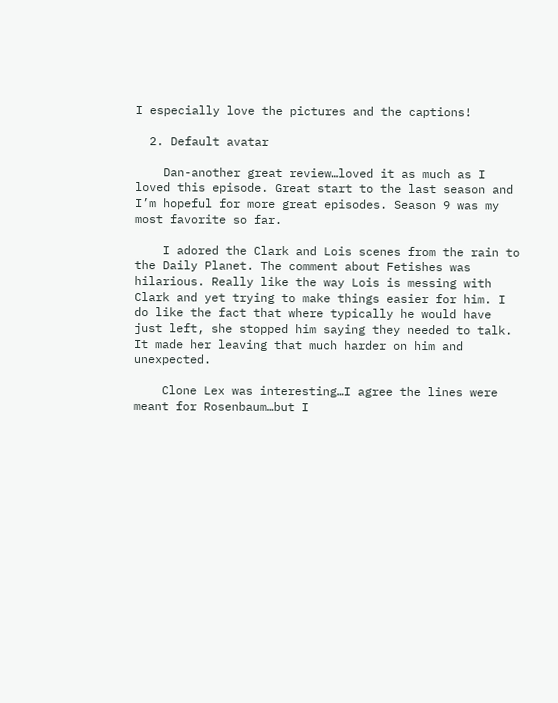I especially love the pictures and the captions!

  2. Default avatar

    Dan-another great review…loved it as much as I loved this episode. Great start to the last season and I’m hopeful for more great episodes. Season 9 was my most favorite so far.

    I adored the Clark and Lois scenes from the rain to the Daily Planet. The comment about Fetishes was hilarious. Really like the way Lois is messing with Clark and yet trying to make things easier for him. I do like the fact that where typically he would have just left, she stopped him saying they needed to talk. It made her leaving that much harder on him and unexpected.

    Clone Lex was interesting…I agree the lines were meant for Rosenbaum…but I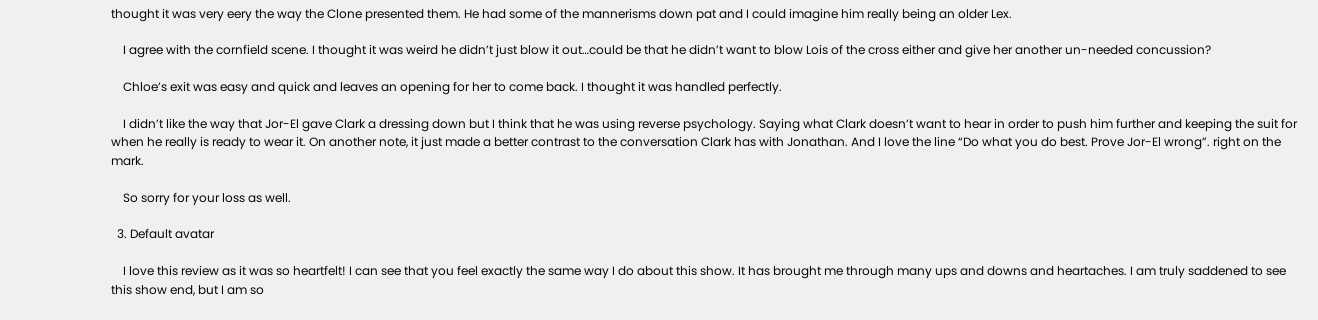thought it was very eery the way the Clone presented them. He had some of the mannerisms down pat and I could imagine him really being an older Lex.

    I agree with the cornfield scene. I thought it was weird he didn’t just blow it out…could be that he didn’t want to blow Lois of the cross either and give her another un-needed concussion?

    Chloe’s exit was easy and quick and leaves an opening for her to come back. I thought it was handled perfectly.

    I didn’t like the way that Jor-El gave Clark a dressing down but I think that he was using reverse psychology. Saying what Clark doesn’t want to hear in order to push him further and keeping the suit for when he really is ready to wear it. On another note, it just made a better contrast to the conversation Clark has with Jonathan. And I love the line “Do what you do best. Prove Jor-El wrong”. right on the mark.

    So sorry for your loss as well.

  3. Default avatar

    I love this review as it was so heartfelt! I can see that you feel exactly the same way I do about this show. It has brought me through many ups and downs and heartaches. I am truly saddened to see this show end, but I am so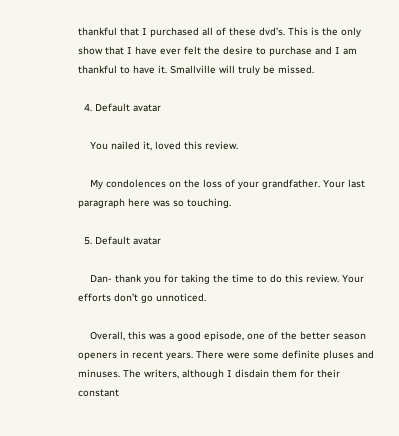thankful that I purchased all of these dvd’s. This is the only show that I have ever felt the desire to purchase and I am thankful to have it. Smallville will truly be missed.

  4. Default avatar

    You nailed it, loved this review.

    My condolences on the loss of your grandfather. Your last paragraph here was so touching.

  5. Default avatar

    Dan- thank you for taking the time to do this review. Your efforts don’t go unnoticed.

    Overall, this was a good episode, one of the better season openers in recent years. There were some definite pluses and minuses. The writers, although I disdain them for their constant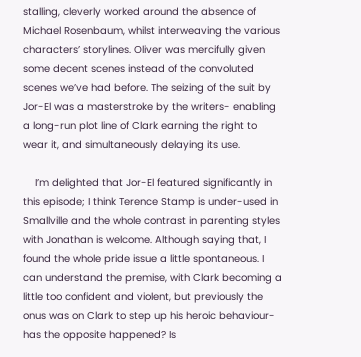stalling, cleverly worked around the absence of Michael Rosenbaum, whilst interweaving the various characters’ storylines. Oliver was mercifully given some decent scenes instead of the convoluted scenes we’ve had before. The seizing of the suit by Jor-El was a masterstroke by the writers- enabling a long-run plot line of Clark earning the right to wear it, and simultaneously delaying its use.

    I’m delighted that Jor-El featured significantly in this episode; I think Terence Stamp is under-used in Smallville and the whole contrast in parenting styles with Jonathan is welcome. Although saying that, I found the whole pride issue a little spontaneous. I can understand the premise, with Clark becoming a little too confident and violent, but previously the onus was on Clark to step up his heroic behaviour- has the opposite happened? Is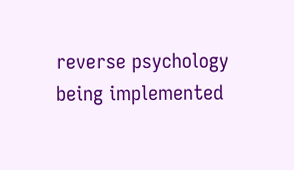reverse psychology being implemented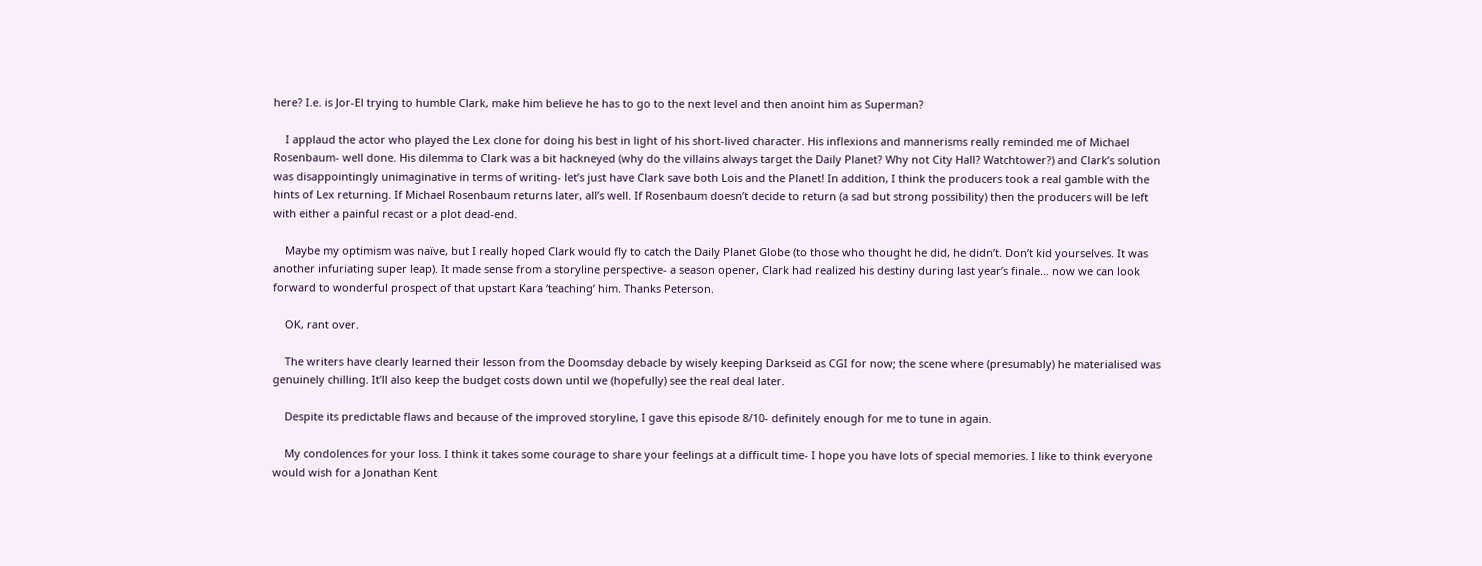here? I.e. is Jor-El trying to humble Clark, make him believe he has to go to the next level and then anoint him as Superman?

    I applaud the actor who played the Lex clone for doing his best in light of his short-lived character. His inflexions and mannerisms really reminded me of Michael Rosenbaum- well done. His dilemma to Clark was a bit hackneyed (why do the villains always target the Daily Planet? Why not City Hall? Watchtower?) and Clark’s solution was disappointingly unimaginative in terms of writing- let’s just have Clark save both Lois and the Planet! In addition, I think the producers took a real gamble with the hints of Lex returning. If Michael Rosenbaum returns later, all’s well. If Rosenbaum doesn’t decide to return (a sad but strong possibility) then the producers will be left with either a painful recast or a plot dead-end.

    Maybe my optimism was naïve, but I really hoped Clark would fly to catch the Daily Planet Globe (to those who thought he did, he didn’t. Don’t kid yourselves. It was another infuriating super leap). It made sense from a storyline perspective- a season opener, Clark had realized his destiny during last year’s finale… now we can look forward to wonderful prospect of that upstart Kara ‘teaching’ him. Thanks Peterson.

    OK, rant over.

    The writers have clearly learned their lesson from the Doomsday debacle by wisely keeping Darkseid as CGI for now; the scene where (presumably) he materialised was genuinely chilling. It’ll also keep the budget costs down until we (hopefully) see the real deal later.

    Despite its predictable flaws and because of the improved storyline, I gave this episode 8/10- definitely enough for me to tune in again.

    My condolences for your loss. I think it takes some courage to share your feelings at a difficult time- I hope you have lots of special memories. I like to think everyone would wish for a Jonathan Kent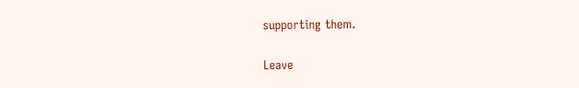supporting them.

Leave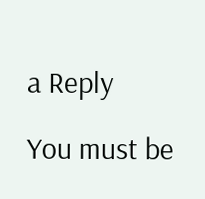a Reply

You must be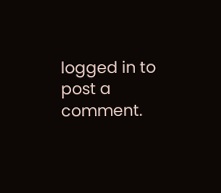logged in to post a comment.